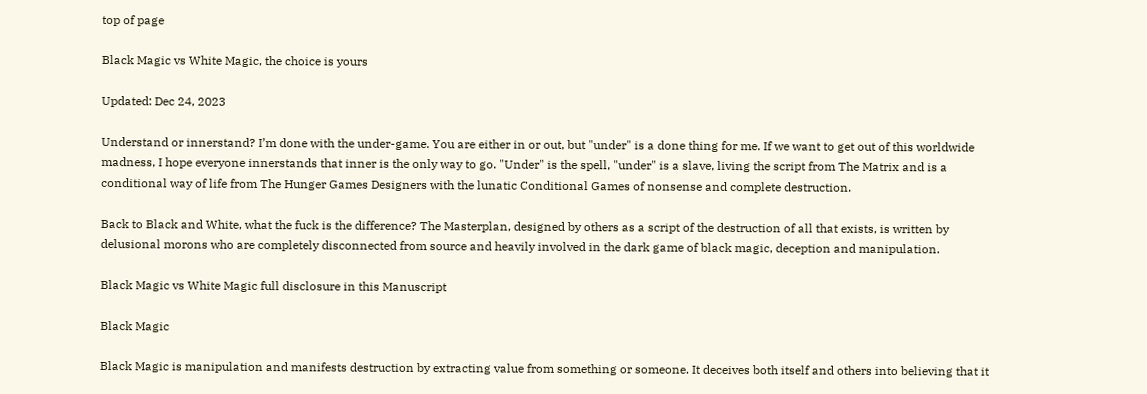top of page

Black Magic vs White Magic, the choice is yours

Updated: Dec 24, 2023

Understand or innerstand? I’m done with the under-game. You are either in or out, but "under" is a done thing for me. If we want to get out of this worldwide madness, I hope everyone innerstands that inner is the only way to go. "Under" is the spell, "under" is a slave, living the script from The Matrix and is a conditional way of life from The Hunger Games Designers with the lunatic Conditional Games of nonsense and complete destruction.

Back to Black and White, what the fuck is the difference? The Masterplan, designed by others as a script of the destruction of all that exists, is written by delusional morons who are completely disconnected from source and heavily involved in the dark game of black magic, deception and manipulation.

Black Magic vs White Magic full disclosure in this Manuscript

Black Magic

Black Magic is manipulation and manifests destruction by extracting value from something or someone. It deceives both itself and others into believing that it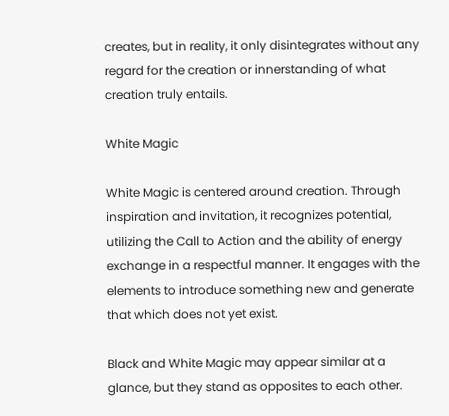creates, but in reality, it only disintegrates without any regard for the creation or innerstanding of what creation truly entails.

White Magic

White Magic is centered around creation. Through inspiration and invitation, it recognizes potential, utilizing the Call to Action and the ability of energy exchange in a respectful manner. It engages with the elements to introduce something new and generate that which does not yet exist.

Black and White Magic may appear similar at a glance, but they stand as opposites to each other.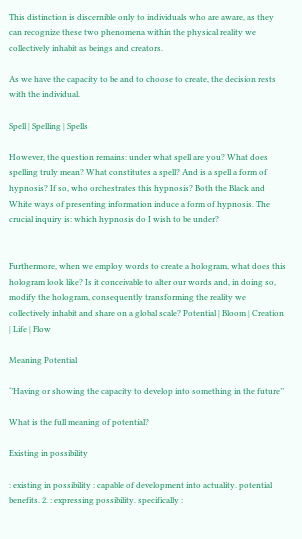This distinction is discernible only to individuals who are aware, as they can recognize these two phenomena within the physical reality we collectively inhabit as beings and creators.

As we have the capacity to be and to choose to create, the decision rests with the individual.

Spell | Spelling | Spells

However, the question remains: under what spell are you? What does spelling truly mean? What constitutes a spell? And is a spell a form of hypnosis? If so, who orchestrates this hypnosis? Both the Black and White ways of presenting information induce a form of hypnosis. The crucial inquiry is: which hypnosis do I wish to be under?


Furthermore, when we employ words to create a hologram, what does this hologram look like? Is it conceivable to alter our words and, in doing so, modify the hologram, consequently transforming the reality we collectively inhabit and share on a global scale? Potential | Bloom | Creation | Life | Flow

Meaning Potential

‘’Having or showing the capacity to develop into something in the future’’

What is the full meaning of potential?

Existing in possibility

: existing in possibility : capable of development into actuality. potential benefits. 2. : expressing possibility. specifically :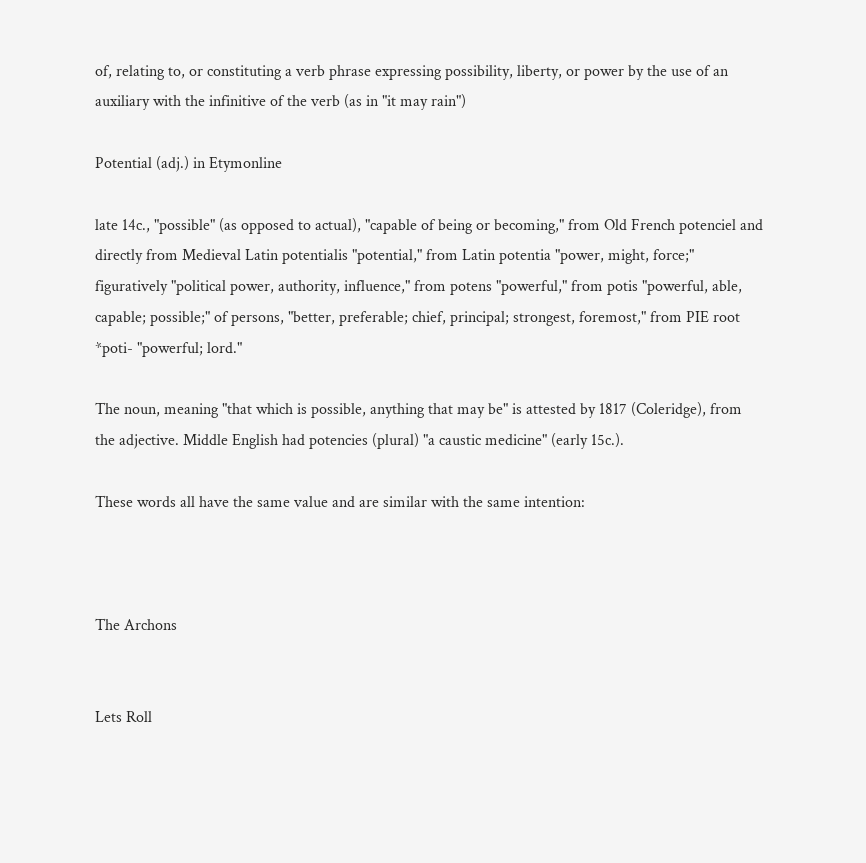of, relating to, or constituting a verb phrase expressing possibility, liberty, or power by the use of an auxiliary with the infinitive of the verb (as in "it may rain")

Potential (adj.) in Etymonline

late 14c., "possible" (as opposed to actual), "capable of being or becoming," from Old French potenciel and directly from Medieval Latin potentialis "potential," from Latin potentia "power, might, force;" figuratively "political power, authority, influence," from potens "powerful," from potis "powerful, able, capable; possible;" of persons, "better, preferable; chief, principal; strongest, foremost," from PIE root *poti- "powerful; lord."

The noun, meaning "that which is possible, anything that may be" is attested by 1817 (Coleridge), from the adjective. Middle English had potencies (plural) "a caustic medicine" (early 15c.).

These words all have the same value and are similar with the same intention:



The Archons


Lets Roll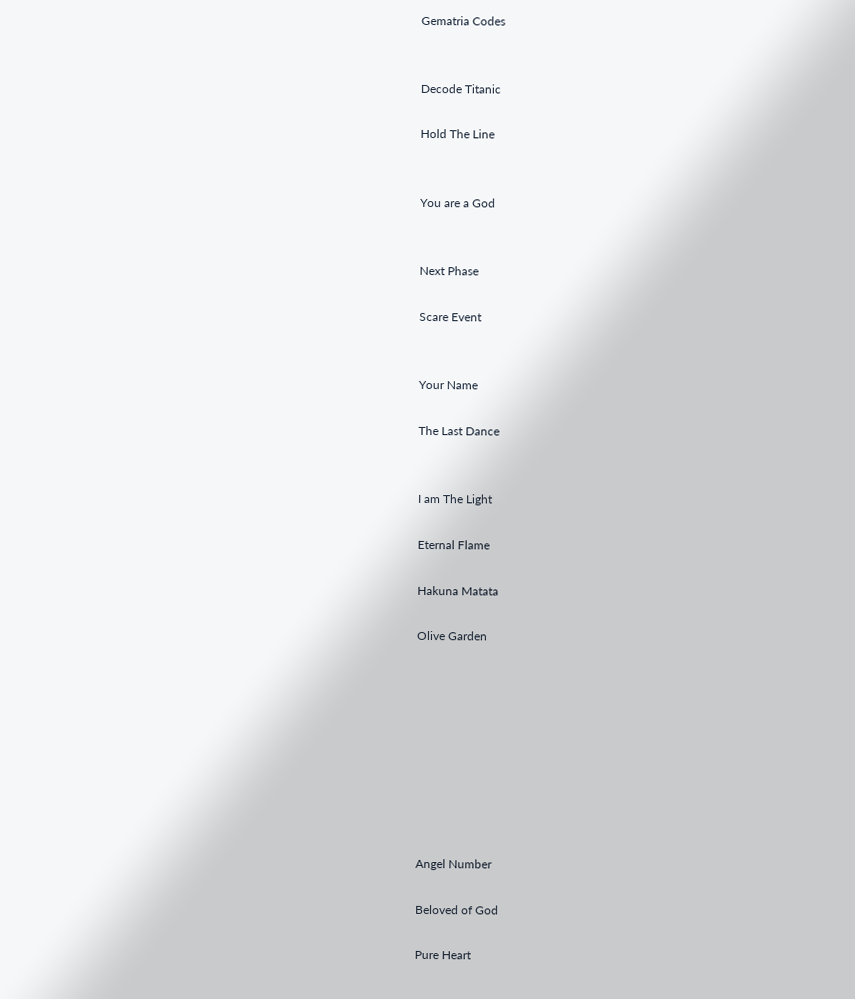Gematria Codes


Decode Titanic

Hold The Line


You are a God


Next Phase

Scare Event


Your Name

The Last Dance


I am The Light

Eternal Flame

Hakuna Matata

Olive Garden









Angel Number

Beloved of God

Pure Heart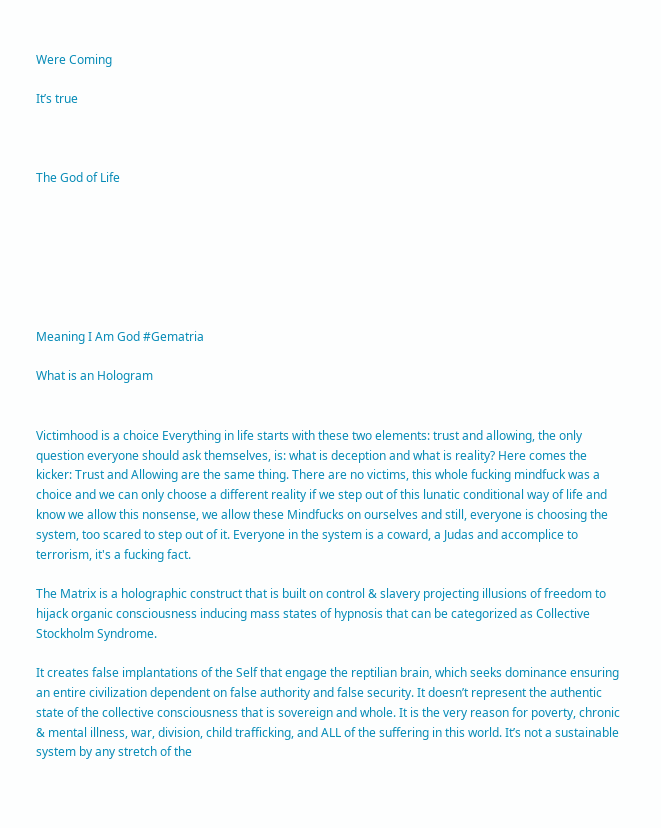Were Coming

It’s true



The God of Life







Meaning I Am God #Gematria

What is an Hologram


Victimhood is a choice Everything in life starts with these two elements: trust and allowing, the only question everyone should ask themselves, is: what is deception and what is reality? Here comes the kicker: Trust and Allowing are the same thing. There are no victims, this whole fucking mindfuck was a choice and we can only choose a different reality if we step out of this lunatic conditional way of life and know we allow this nonsense, we allow these Mindfucks on ourselves and still, everyone is choosing the system, too scared to step out of it. Everyone in the system is a coward, a Judas and accomplice to terrorism, it's a fucking fact.

The Matrix is a holographic construct that is built on control & slavery projecting illusions of freedom to hijack organic consciousness inducing mass states of hypnosis that can be categorized as Collective Stockholm Syndrome.

It creates false implantations of the Self that engage the reptilian brain, which seeks dominance ensuring an entire civilization dependent on false authority and false security. It doesn’t represent the authentic state of the collective consciousness that is sovereign and whole. It is the very reason for poverty, chronic & mental illness, war, division, child trafficking, and ALL of the suffering in this world. It’s not a sustainable system by any stretch of the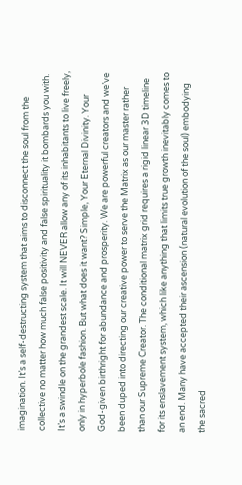imagination. It’s a self-destructing system that aims to disconnect the soul from the collective no matter how much false positivity and false spirituality it bombards you with. It’s a swindle on the grandest scale. It will NEVER allow any of its inhabitants to live freely, only in hyperbole fashion. But what does it want? Simple, Your Eternal Divinity. Your God-given birthright for abundance and prosperity. We are powerful creators and we’ve been duped into directing our creative power to serve the Matrix as our master rather than our Supreme Creator. The conditional matrix grid requires a rigid linear 3D timeline for its enslavement system, which like anything that limits true growth inevitably comes to an end. Many have accepted their ascension (natural evolution of the soul) embodying the sacred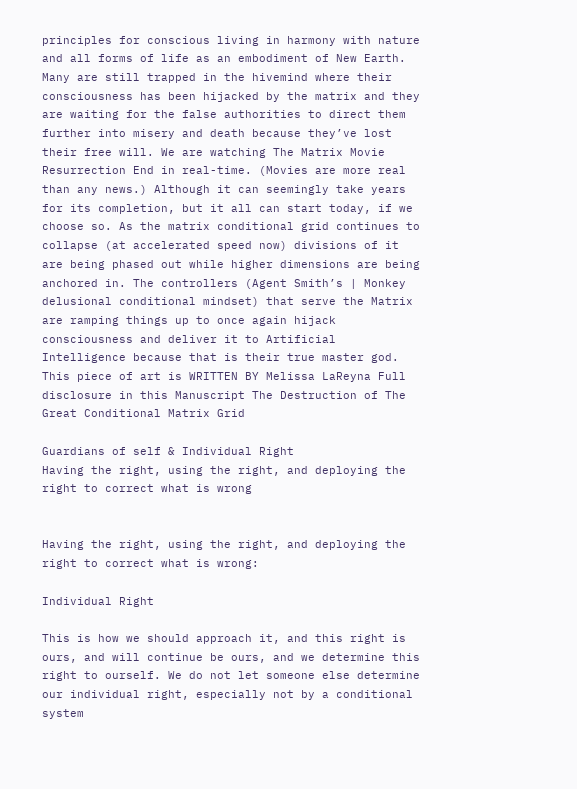principles for conscious living in harmony with nature and all forms of life as an embodiment of New Earth. Many are still trapped in the hivemind where their consciousness has been hijacked by the matrix and they are waiting for the false authorities to direct them further into misery and death because they’ve lost their free will. We are watching The Matrix Movie Resurrection End in real-time. (Movies are more real than any news.) Although it can seemingly take years for its completion, but it all can start today, if we choose so. As the matrix conditional grid continues to collapse (at accelerated speed now) divisions of it are being phased out while higher dimensions are being anchored in. The controllers (Agent Smith’s | Monkey delusional conditional mindset) that serve the Matrix are ramping things up to once again hijack consciousness and deliver it to Artificial Intelligence because that is their true master god. This piece of art is WRITTEN BY Melissa LaReyna Full disclosure in this Manuscript The Destruction of The Great Conditional Matrix Grid

Guardians of self & Individual Right
Having the right, using the right, and deploying the right to correct what is wrong


Having the right, using the right, and deploying the right to correct what is wrong:

Individual Right

This is how we should approach it, and this right is ours, and will continue be ours, and we determine this right to ourself. We do not let someone else determine our individual right, especially not by a conditional system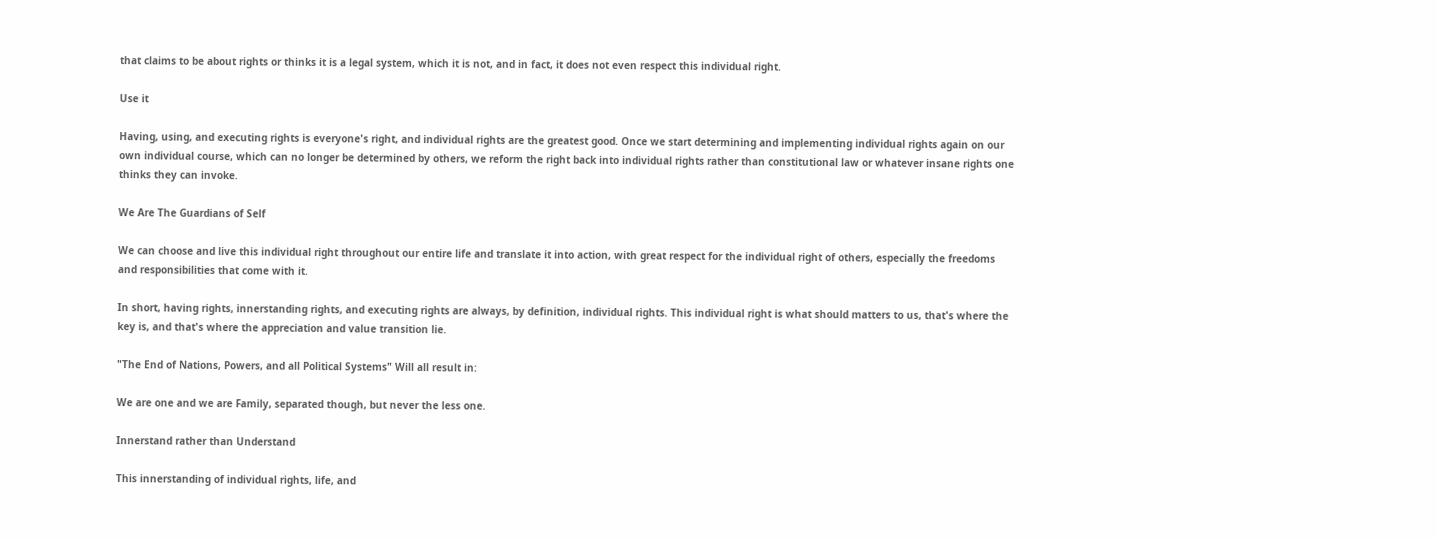that claims to be about rights or thinks it is a legal system, which it is not, and in fact, it does not even respect this individual right.

Use it

Having, using, and executing rights is everyone's right, and individual rights are the greatest good. Once we start determining and implementing individual rights again on our own individual course, which can no longer be determined by others, we reform the right back into individual rights rather than constitutional law or whatever insane rights one thinks they can invoke.

We Are The Guardians of Self

We can choose and live this individual right throughout our entire life and translate it into action, with great respect for the individual right of others, especially the freedoms and responsibilities that come with it.

In short, having rights, innerstanding rights, and executing rights are always, by definition, individual rights. This individual right is what should matters to us, that's where the key is, and that's where the appreciation and value transition lie.

"The End of Nations, Powers, and all Political Systems" Will all result in:

We are one and we are Family, separated though, but never the less one.

Innerstand rather than Understand

This innerstanding of individual rights, life, and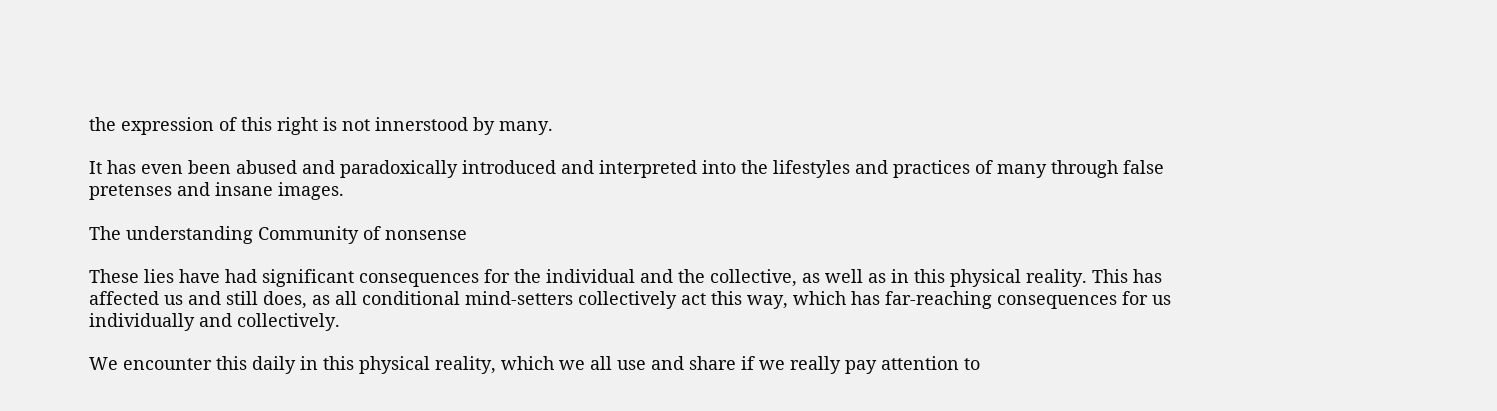the expression of this right is not innerstood by many.

It has even been abused and paradoxically introduced and interpreted into the lifestyles and practices of many through false pretenses and insane images.

The understanding Community of nonsense

These lies have had significant consequences for the individual and the collective, as well as in this physical reality. This has affected us and still does, as all conditional mind-setters collectively act this way, which has far-reaching consequences for us individually and collectively.

We encounter this daily in this physical reality, which we all use and share if we really pay attention to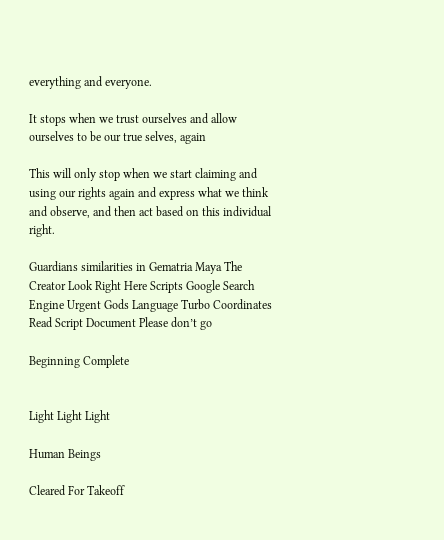everything and everyone.

It stops when we trust ourselves and allow ourselves to be our true selves, again

This will only stop when we start claiming and using our rights again and express what we think and observe, and then act based on this individual right.

Guardians similarities in Gematria Maya The Creator Look Right Here Scripts Google Search Engine Urgent Gods Language Turbo Coordinates Read Script Document Please don’t go

Beginning Complete


Light Light Light

Human Beings

Cleared For Takeoff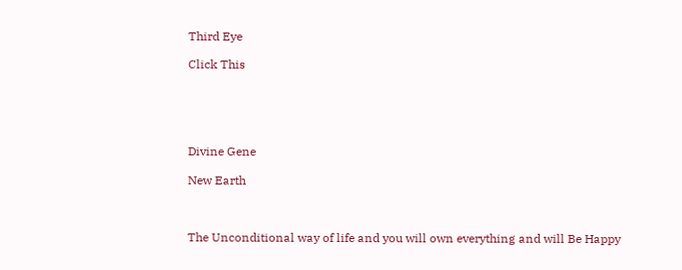Third Eye

Click This





Divine Gene

New Earth



The Unconditional way of life and you will own everything and will Be Happy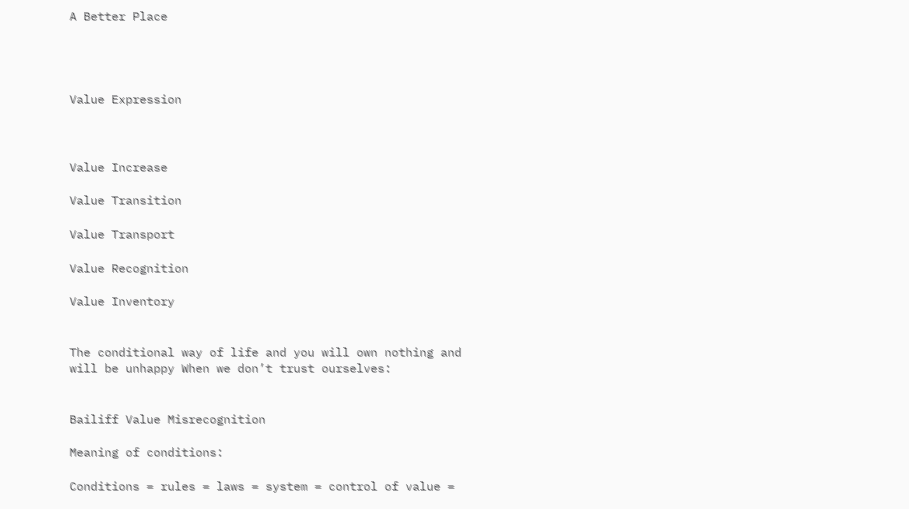A Better Place




Value Expression



Value Increase

Value Transition

Value Transport

Value Recognition

Value Inventory


The conditional way of life and you will own nothing and will be unhappy When we don’t trust ourselves:


Bailiff Value Misrecognition

Meaning of conditions:

Conditions = rules = laws = system = control of value =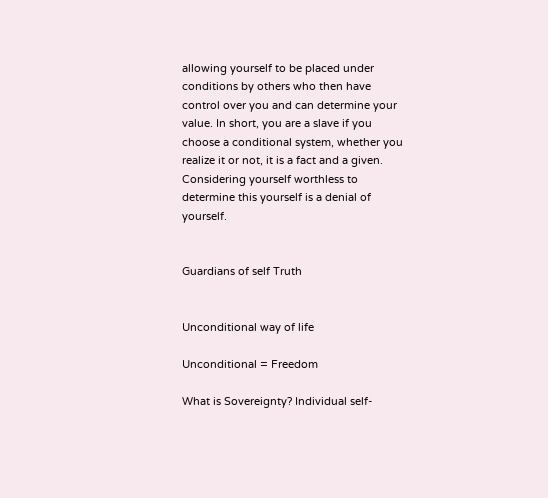allowing yourself to be placed under conditions by others who then have control over you and can determine your value. In short, you are a slave if you choose a conditional system, whether you realize it or not, it is a fact and a given. Considering yourself worthless to determine this yourself is a denial of yourself.


Guardians of self Truth


Unconditional way of life

Unconditional = Freedom

What is Sovereignty? Individual self-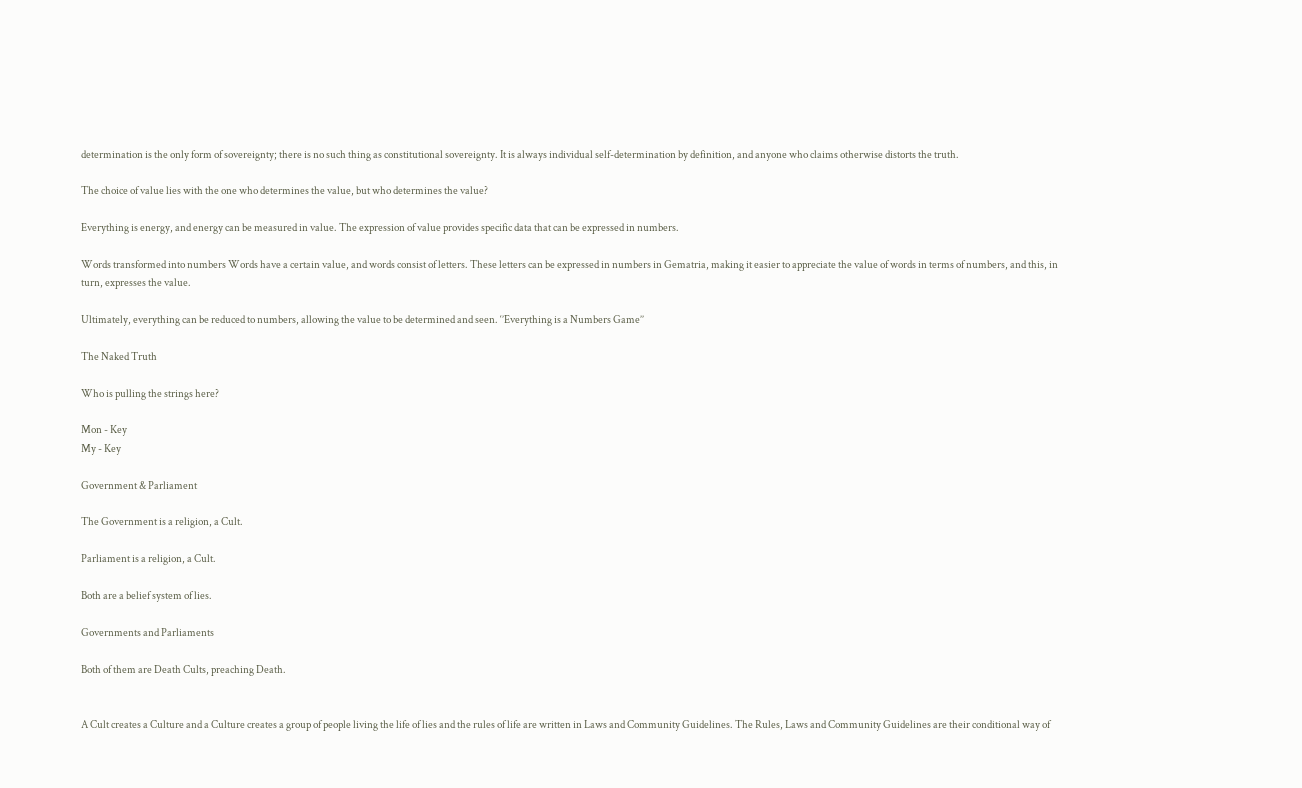determination is the only form of sovereignty; there is no such thing as constitutional sovereignty. It is always individual self-determination by definition, and anyone who claims otherwise distorts the truth.

The choice of value lies with the one who determines the value, but who determines the value?

Everything is energy, and energy can be measured in value. The expression of value provides specific data that can be expressed in numbers.

Words transformed into numbers Words have a certain value, and words consist of letters. These letters can be expressed in numbers in Gematria, making it easier to appreciate the value of words in terms of numbers, and this, in turn, expresses the value.

Ultimately, everything can be reduced to numbers, allowing the value to be determined and seen. ‘’Everything is a Numbers Game’’

The Naked Truth

Who is pulling the strings here?

Mon - Key
My - Key

Government & Parliament

The Government is a religion, a Cult.

Parliament is a religion, a Cult.

Both are a belief system of lies.

Governments and Parliaments

Both of them are Death Cults, preaching Death.


A Cult creates a Culture and a Culture creates a group of people living the life of lies and the rules of life are written in Laws and Community Guidelines. The Rules, Laws and Community Guidelines are their conditional way of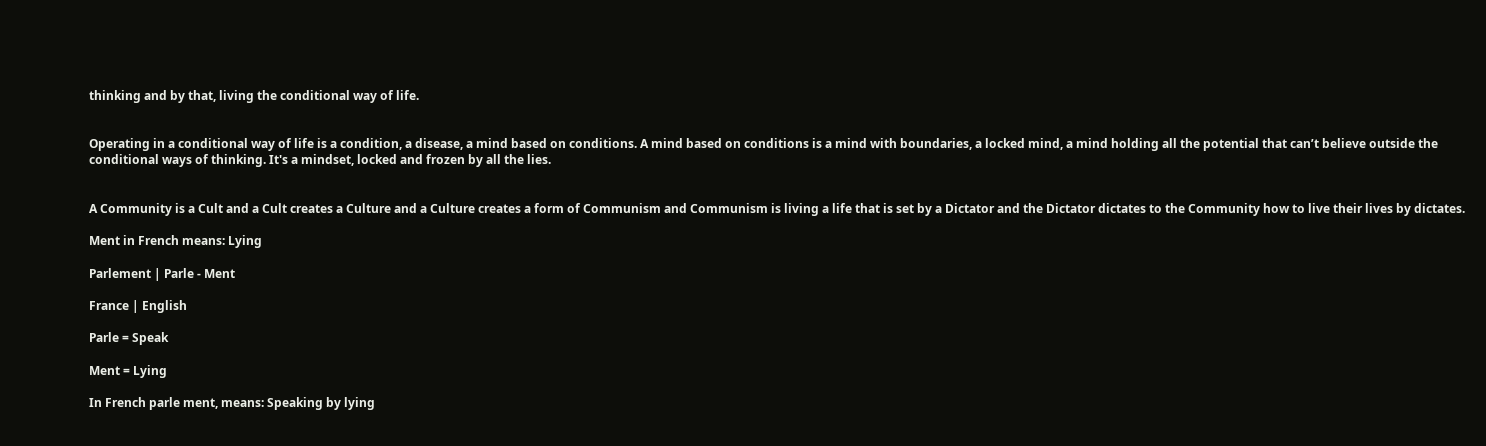thinking and by that, living the conditional way of life.


Operating in a conditional way of life is a condition, a disease, a mind based on conditions. A mind based on conditions is a mind with boundaries, a locked mind, a mind holding all the potential that can’t believe outside the conditional ways of thinking. It's a mindset, locked and frozen by all the lies.


A Community is a Cult and a Cult creates a Culture and a Culture creates a form of Communism and Communism is living a life that is set by a Dictator and the Dictator dictates to the Community how to live their lives by dictates.

Ment in French means: Lying

Parlement | Parle - Ment

France | English

Parle = Speak

Ment = Lying

In French parle ment, means: Speaking by lying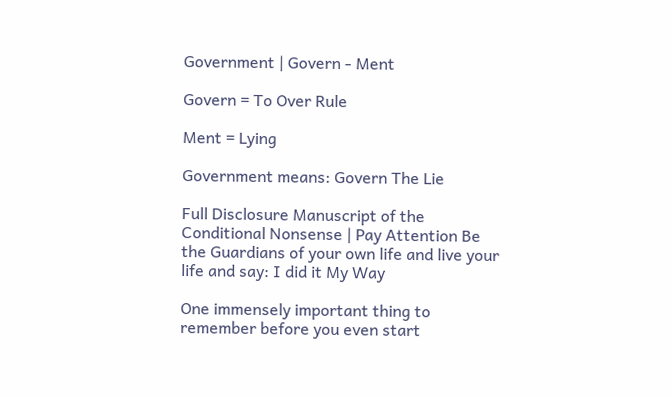Government | Govern - Ment

Govern = To Over Rule

Ment = Lying

Government means: Govern The Lie

Full Disclosure Manuscript of the Conditional Nonsense | Pay Attention Be the Guardians of your own life and live your life and say: I did it My Way

One immensely important thing to remember before you even start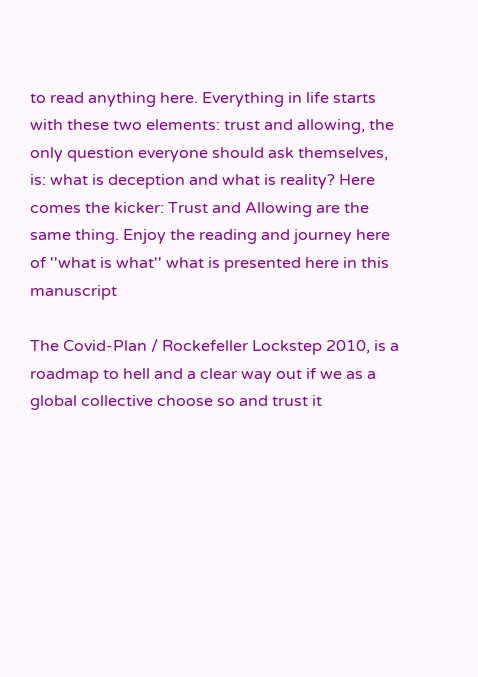to read anything here. Everything in life starts with these two elements: trust and allowing, the only question everyone should ask themselves, is: what is deception and what is reality? Here comes the kicker: Trust and Allowing are the same thing. Enjoy the reading and journey here of ''what is what'' what is presented here in this manuscript

The Covid-Plan / Rockefeller Lockstep 2010, is a roadmap to hell and a clear way out if we as a global collective choose so and trust it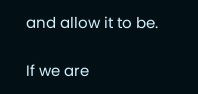and allow it to be.

If we are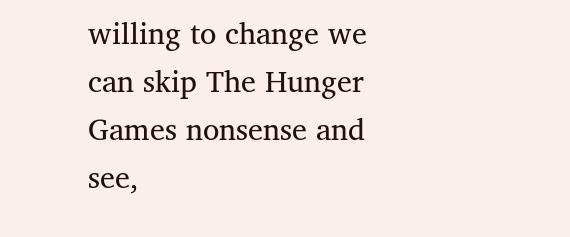willing to change we can skip The Hunger Games nonsense and see,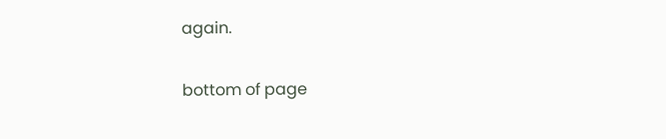again.

bottom of page